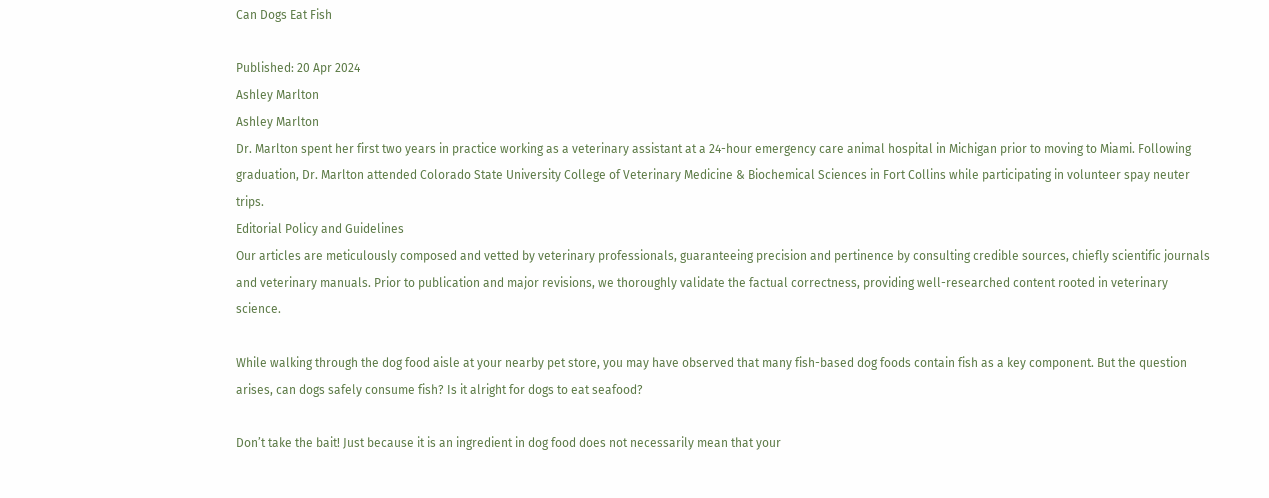Can Dogs Eat Fish

Published: 20 Apr 2024
Ashley Marlton
Ashley Marlton
Dr. Marlton spent her first two years in practice working as a veterinary assistant at a 24-hour emergency care animal hospital in Michigan prior to moving to Miami. Following graduation, Dr. Marlton attended Colorado State University College of Veterinary Medicine & Biochemical Sciences in Fort Collins while participating in volunteer spay neuter trips.
Editorial Policy and Guidelines
Our articles are meticulously composed and vetted by veterinary professionals, guaranteeing precision and pertinence by consulting credible sources, chiefly scientific journals and veterinary manuals. Prior to publication and major revisions, we thoroughly validate the factual correctness, providing well-researched content rooted in veterinary science.

While walking through the dog food aisle at your nearby pet store, you may have observed that many fish-based dog foods contain fish as a key component. But the question arises, can dogs safely consume fish? Is it alright for dogs to eat seafood?

Don’t take the bait! Just because it is an ingredient in dog food does not necessarily mean that your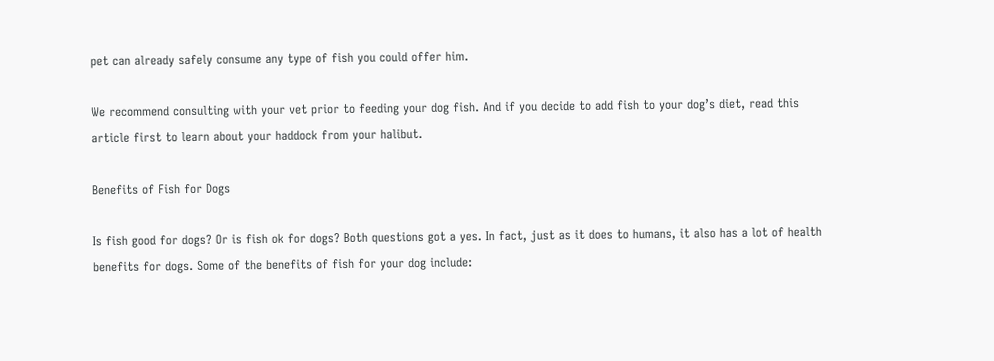pet can already safely consume any type of fish you could offer him.

We recommend consulting with your vet prior to feeding your dog fish. And if you decide to add fish to your dog’s diet, read this article first to learn about your haddock from your halibut.

Benefits of Fish for Dogs

Is fish good for dogs? Or is fish ok for dogs? Both questions got a yes. In fact, just as it does to humans, it also has a lot of health benefits for dogs. Some of the benefits of fish for your dog include: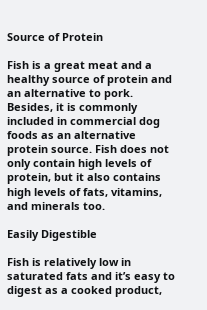Source of Protein

Fish is a great meat and a healthy source of protein and an alternative to pork. Besides, it is commonly included in commercial dog foods as an alternative protein source. Fish does not only contain high levels of protein, but it also contains high levels of fats, vitamins, and minerals too.

Easily Digestible

Fish is relatively low in saturated fats and it’s easy to digest as a cooked product,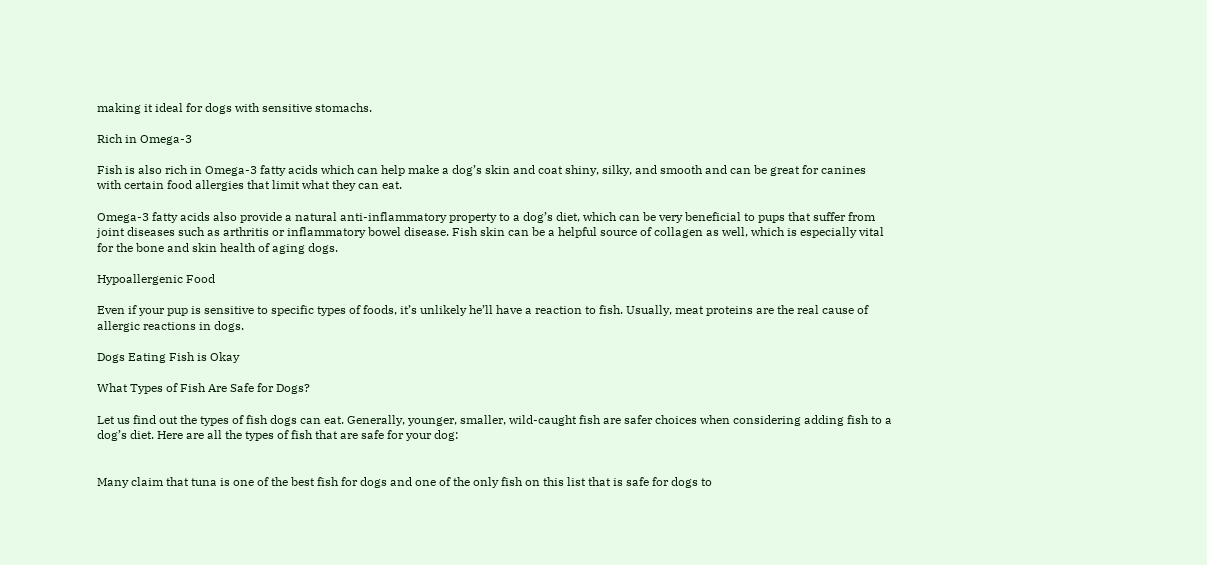making it ideal for dogs with sensitive stomachs.

Rich in Omega-3

Fish is also rich in Omega-3 fatty acids which can help make a dog’s skin and coat shiny, silky, and smooth and can be great for canines with certain food allergies that limit what they can eat.

Omega-3 fatty acids also provide a natural anti-inflammatory property to a dog’s diet, which can be very beneficial to pups that suffer from joint diseases such as arthritis or inflammatory bowel disease. Fish skin can be a helpful source of collagen as well, which is especially vital for the bone and skin health of aging dogs.

Hypoallergenic Food

Even if your pup is sensitive to specific types of foods, it’s unlikely he’ll have a reaction to fish. Usually, meat proteins are the real cause of allergic reactions in dogs.

Dogs Eating Fish is Okay

What Types of Fish Are Safe for Dogs?

Let us find out the types of fish dogs can eat. Generally, younger, smaller, wild-caught fish are safer choices when considering adding fish to a dog’s diet. Here are all the types of fish that are safe for your dog:


Many claim that tuna is one of the best fish for dogs and one of the only fish on this list that is safe for dogs to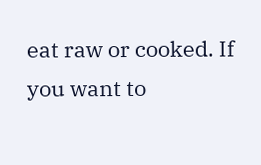eat raw or cooked. If you want to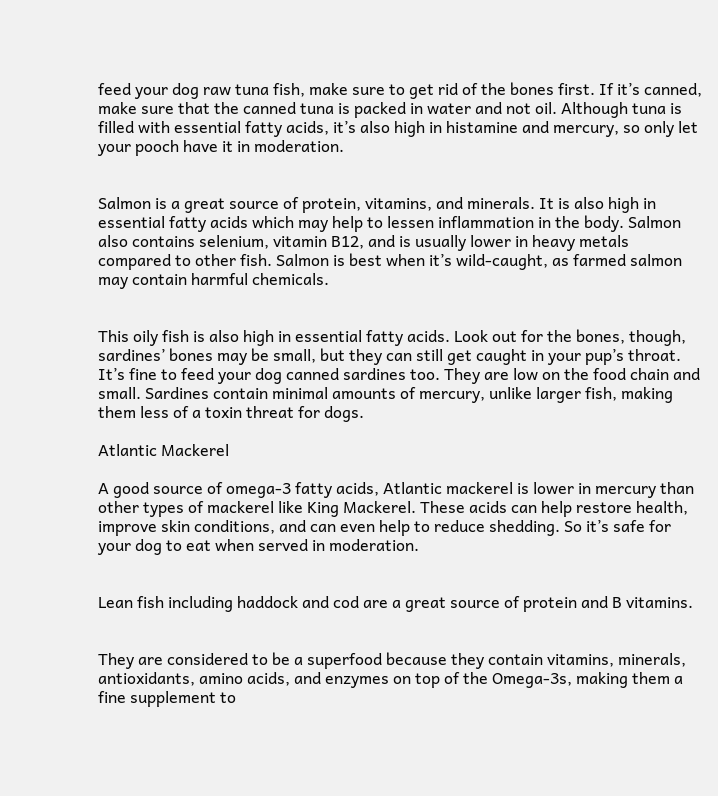feed your dog raw tuna fish, make sure to get rid of the bones first. If it’s canned, make sure that the canned tuna is packed in water and not oil. Although tuna is filled with essential fatty acids, it’s also high in histamine and mercury, so only let your pooch have it in moderation.


Salmon is a great source of protein, vitamins, and minerals. It is also high in essential fatty acids which may help to lessen inflammation in the body. Salmon also contains selenium, vitamin B12, and is usually lower in heavy metals compared to other fish. Salmon is best when it’s wild-caught, as farmed salmon may contain harmful chemicals.


This oily fish is also high in essential fatty acids. Look out for the bones, though, sardines’ bones may be small, but they can still get caught in your pup’s throat. It’s fine to feed your dog canned sardines too. They are low on the food chain and small. Sardines contain minimal amounts of mercury, unlike larger fish, making them less of a toxin threat for dogs.

Atlantic Mackerel

A good source of omega-3 fatty acids, Atlantic mackerel is lower in mercury than other types of mackerel like King Mackerel. These acids can help restore health, improve skin conditions, and can even help to reduce shedding. So it’s safe for your dog to eat when served in moderation.


Lean fish including haddock and cod are a great source of protein and B vitamins.


They are considered to be a superfood because they contain vitamins, minerals, antioxidants, amino acids, and enzymes on top of the Omega-3s, making them a fine supplement to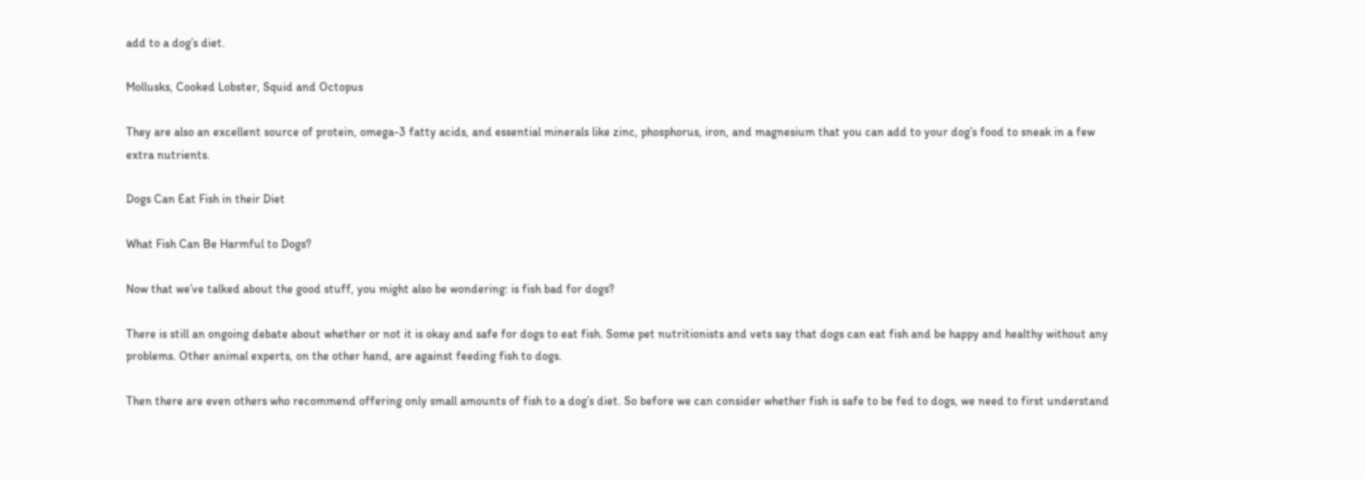add to a dog’s diet.

Mollusks, Cooked Lobster, Squid and Octopus

They are also an excellent source of protein, omega-3 fatty acids, and essential minerals like zinc, phosphorus, iron, and magnesium that you can add to your dog’s food to sneak in a few extra nutrients.

Dogs Can Eat Fish in their Diet

What Fish Can Be Harmful to Dogs?

Now that we’ve talked about the good stuff, you might also be wondering: is fish bad for dogs?

There is still an ongoing debate about whether or not it is okay and safe for dogs to eat fish. Some pet nutritionists and vets say that dogs can eat fish and be happy and healthy without any problems. Other animal experts, on the other hand, are against feeding fish to dogs.

Then there are even others who recommend offering only small amounts of fish to a dog’s diet. So before we can consider whether fish is safe to be fed to dogs, we need to first understand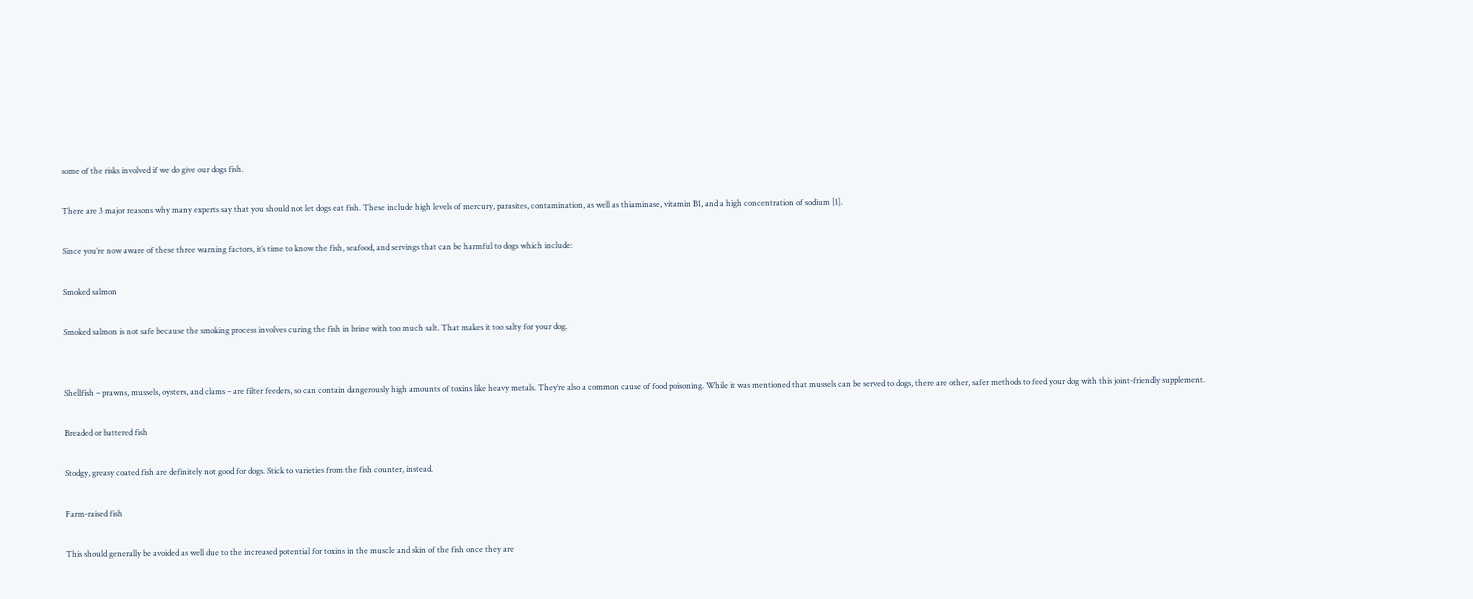some of the risks involved if we do give our dogs fish.

There are 3 major reasons why many experts say that you should not let dogs eat fish. These include high levels of mercury, parasites, contamination, as well as thiaminase, vitamin B1, and a high concentration of sodium [1].

Since you’re now aware of these three warning factors, it’s time to know the fish, seafood, and servings that can be harmful to dogs which include:

Smoked salmon

Smoked salmon is not safe because the smoking process involves curing the fish in brine with too much salt. That makes it too salty for your dog.


Shellfish – prawns, mussels, oysters, and clams – are filter feeders, so can contain dangerously high amounts of toxins like heavy metals. They’re also a common cause of food poisoning. While it was mentioned that mussels can be served to dogs, there are other, safer methods to feed your dog with this joint-friendly supplement.

Breaded or battered fish

Stodgy, greasy coated fish are definitely not good for dogs. Stick to varieties from the fish counter, instead.

Farm-raised fish

This should generally be avoided as well due to the increased potential for toxins in the muscle and skin of the fish once they are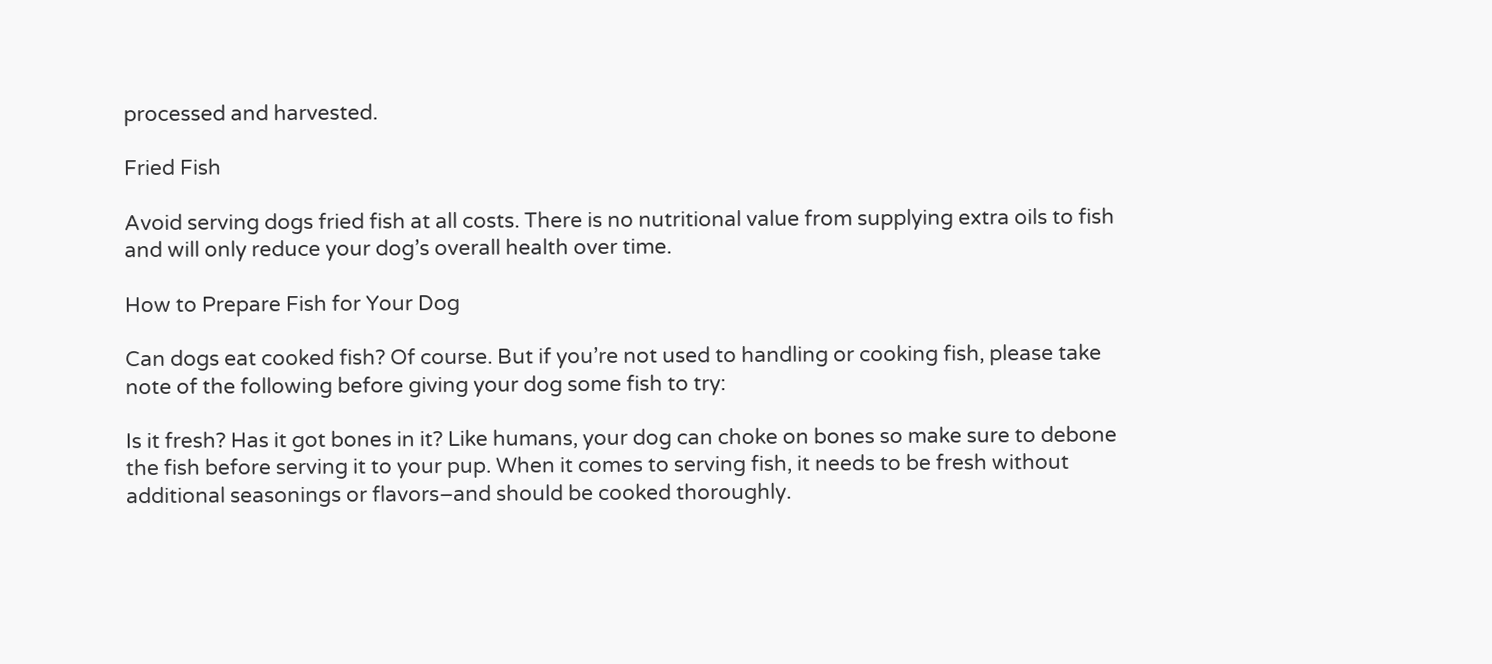processed and harvested.

Fried Fish

Avoid serving dogs fried fish at all costs. There is no nutritional value from supplying extra oils to fish and will only reduce your dog’s overall health over time.

How to Prepare Fish for Your Dog

Can dogs eat cooked fish? Of course. But if you’re not used to handling or cooking fish, please take note of the following before giving your dog some fish to try:

Is it fresh? Has it got bones in it? Like humans, your dog can choke on bones so make sure to debone the fish before serving it to your pup. When it comes to serving fish, it needs to be fresh without additional seasonings or flavors–and should be cooked thoroughly.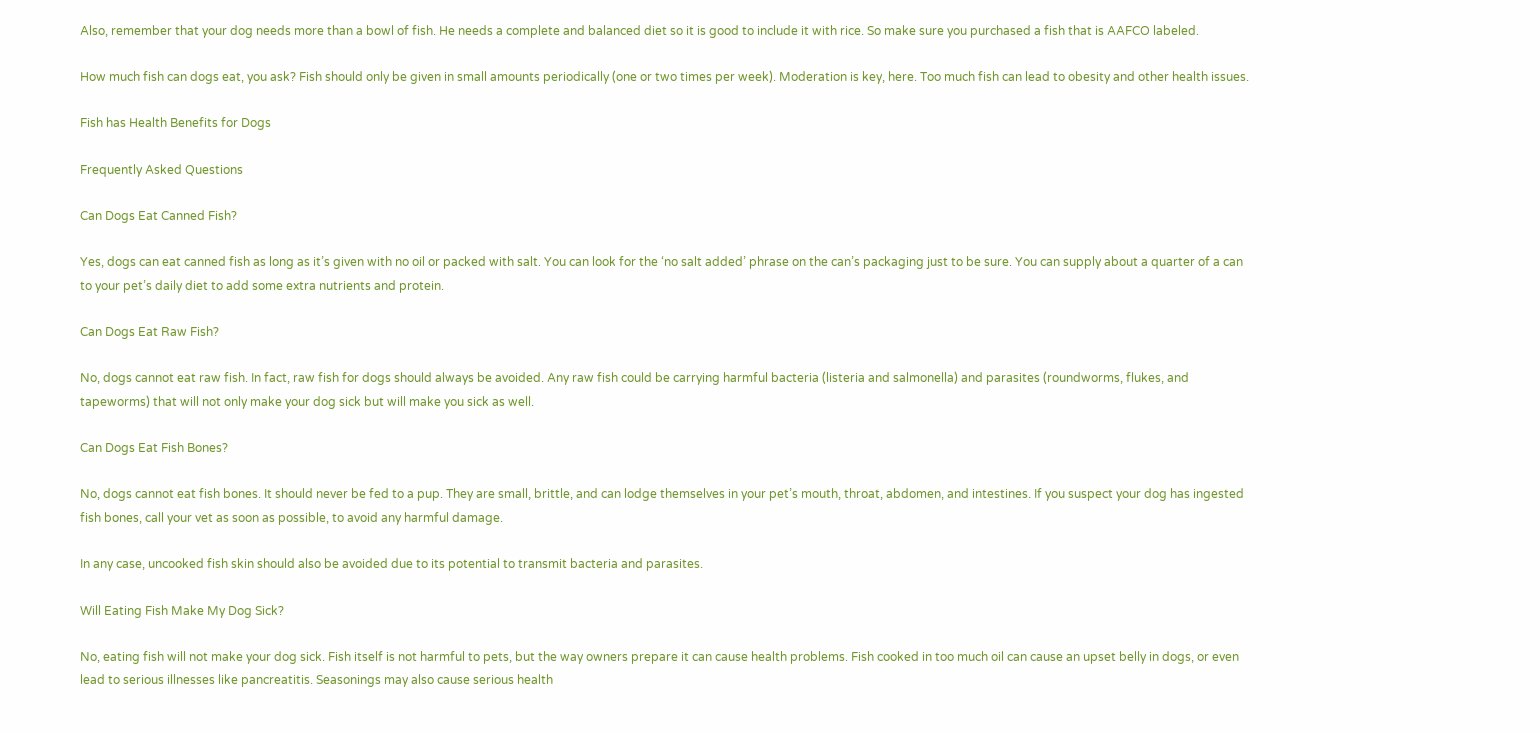Also, remember that your dog needs more than a bowl of fish. He needs a complete and balanced diet so it is good to include it with rice. So make sure you purchased a fish that is AAFCO labeled.

How much fish can dogs eat, you ask? Fish should only be given in small amounts periodically (one or two times per week). Moderation is key, here. Too much fish can lead to obesity and other health issues.

Fish has Health Benefits for Dogs

Frequently Asked Questions

Can Dogs Eat Canned Fish?

Yes, dogs can eat canned fish as long as it’s given with no oil or packed with salt. You can look for the ‘no salt added’ phrase on the can’s packaging just to be sure. You can supply about a quarter of a can to your pet’s daily diet to add some extra nutrients and protein.

Can Dogs Eat Raw Fish?

No, dogs cannot eat raw fish. In fact, raw fish for dogs should always be avoided. Any raw fish could be carrying harmful bacteria (listeria and salmonella) and parasites (roundworms, flukes, and tapeworms) that will not only make your dog sick but will make you sick as well.

Can Dogs Eat Fish Bones?

No, dogs cannot eat fish bones. It should never be fed to a pup. They are small, brittle, and can lodge themselves in your pet’s mouth, throat, abdomen, and intestines. If you suspect your dog has ingested fish bones, call your vet as soon as possible, to avoid any harmful damage.

In any case, uncooked fish skin should also be avoided due to its potential to transmit bacteria and parasites.

Will Eating Fish Make My Dog Sick?

No, eating fish will not make your dog sick. Fish itself is not harmful to pets, but the way owners prepare it can cause health problems. Fish cooked in too much oil can cause an upset belly in dogs, or even lead to serious illnesses like pancreatitis. Seasonings may also cause serious health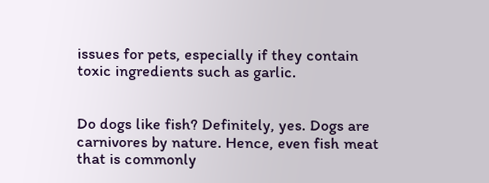issues for pets, especially if they contain toxic ingredients such as garlic.


Do dogs like fish? Definitely, yes. Dogs are carnivores by nature. Hence, even fish meat that is commonly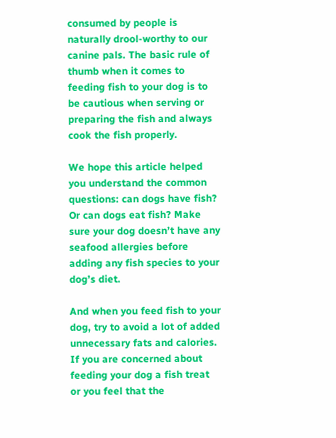consumed by people is naturally drool-worthy to our canine pals. The basic rule of thumb when it comes to feeding fish to your dog is to be cautious when serving or preparing the fish and always cook the fish properly.

We hope this article helped you understand the common questions: can dogs have fish? Or can dogs eat fish? Make sure your dog doesn’t have any seafood allergies before adding any fish species to your dog’s diet.

And when you feed fish to your dog, try to avoid a lot of added unnecessary fats and calories. If you are concerned about feeding your dog a fish treat or you feel that the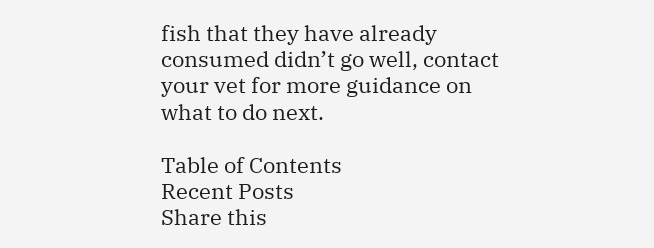fish that they have already consumed didn’t go well, contact your vet for more guidance on what to do next.

Table of Contents
Recent Posts
Share this